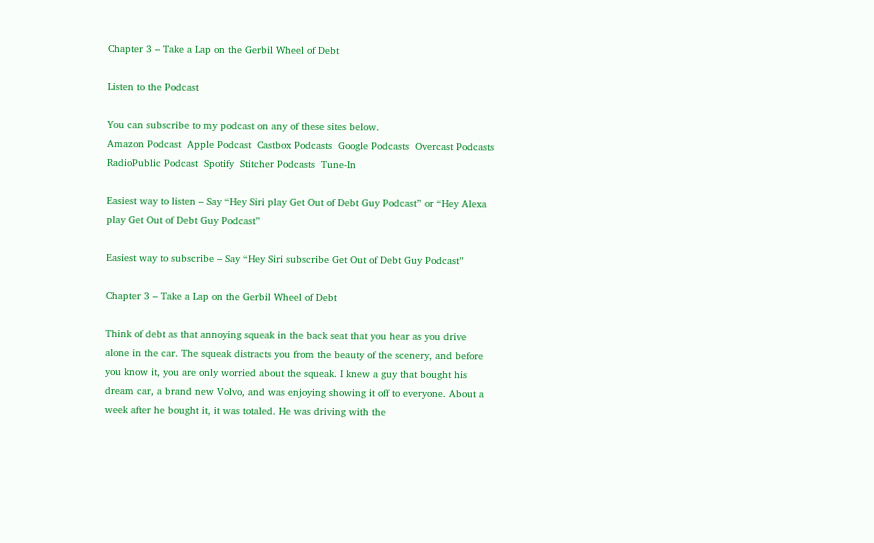Chapter 3 – Take a Lap on the Gerbil Wheel of Debt

Listen to the Podcast

You can subscribe to my podcast on any of these sites below.
Amazon Podcast  Apple Podcast  Castbox Podcasts  Google Podcasts  Overcast Podcasts    RadioPublic Podcast  Spotify  Stitcher Podcasts  Tune-In

Easiest way to listen – Say “Hey Siri play Get Out of Debt Guy Podcast” or “Hey Alexa play Get Out of Debt Guy Podcast”

Easiest way to subscribe – Say “Hey Siri subscribe Get Out of Debt Guy Podcast”

Chapter 3 – Take a Lap on the Gerbil Wheel of Debt

Think of debt as that annoying squeak in the back seat that you hear as you drive alone in the car. The squeak distracts you from the beauty of the scenery, and before you know it, you are only worried about the squeak. I knew a guy that bought his dream car, a brand new Volvo, and was enjoying showing it off to everyone. About a week after he bought it, it was totaled. He was driving with the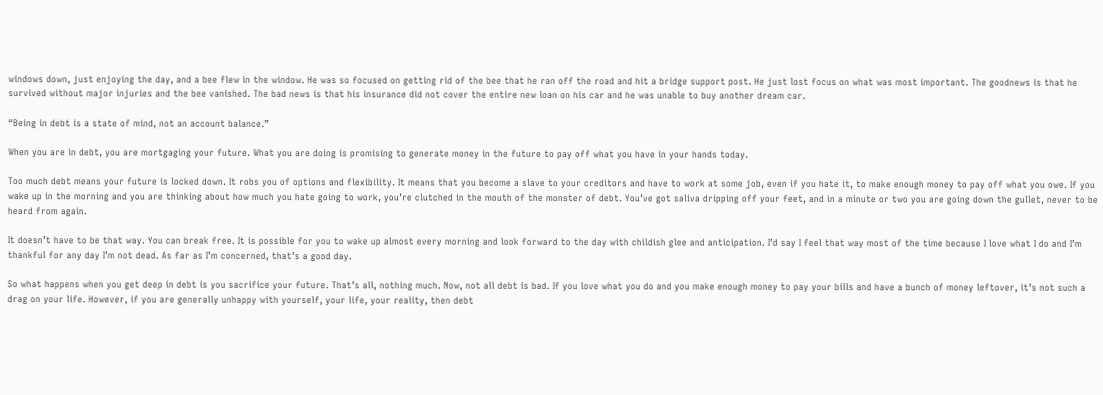windows down, just enjoying the day, and a bee flew in the window. He was so focused on getting rid of the bee that he ran off the road and hit a bridge support post. He just lost focus on what was most important. The goodnews is that he survived without major injuries and the bee vanished. The bad news is that his insurance did not cover the entire new loan on his car and he was unable to buy another dream car.

“Being in debt is a state of mind, not an account balance.”

When you are in debt, you are mortgaging your future. What you are doing is promising to generate money in the future to pay off what you have in your hands today.

Too much debt means your future is locked down. It robs you of options and flexibility. It means that you become a slave to your creditors and have to work at some job, even if you hate it, to make enough money to pay off what you owe. If you wake up in the morning and you are thinking about how much you hate going to work, you’re clutched in the mouth of the monster of debt. You’ve got saliva dripping off your feet, and in a minute or two you are going down the gullet, never to be heard from again.

It doesn’t have to be that way. You can break free. It is possible for you to wake up almost every morning and look forward to the day with childish glee and anticipation. I’d say I feel that way most of the time because I love what I do and I’m thankful for any day I’m not dead. As far as I’m concerned, that’s a good day.

So what happens when you get deep in debt is you sacrifice your future. That’s all, nothing much. Now, not all debt is bad. If you love what you do and you make enough money to pay your bills and have a bunch of money leftover, it’s not such a drag on your life. However, if you are generally unhappy with yourself, your life, your reality, then debt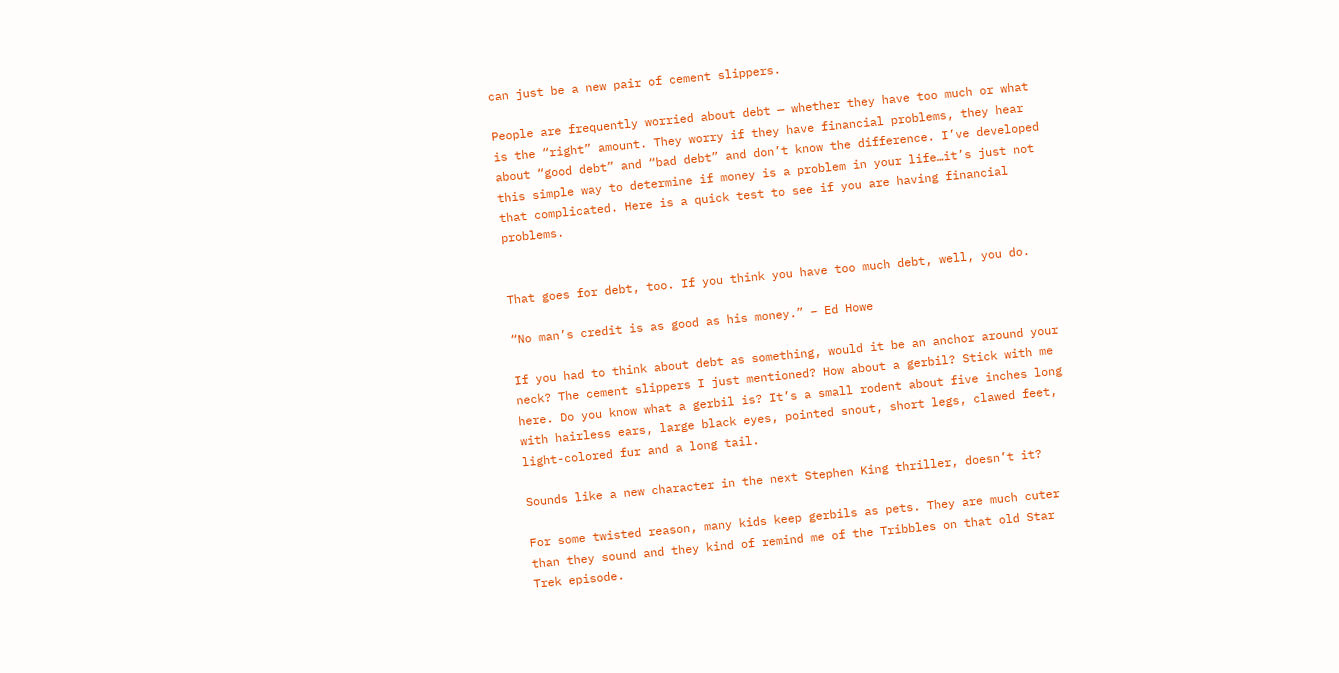can just be a new pair of cement slippers.

People are frequently worried about debt — whether they have too much or what is the “right” amount. They worry if they have financial problems, they hear about “good debt” and “bad debt” and don’t know the difference. I’ve developed this simple way to determine if money is a problem in your life…it’s just not that complicated. Here is a quick test to see if you are having financial problems.


That goes for debt, too. If you think you have too much debt, well, you do.

“No man’s credit is as good as his money.” – Ed Howe

If you had to think about debt as something, would it be an anchor around your neck? The cement slippers I just mentioned? How about a gerbil? Stick with me here. Do you know what a gerbil is? It’s a small rodent about five inches long with hairless ears, large black eyes, pointed snout, short legs, clawed feet, light-colored fur and a long tail.

Sounds like a new character in the next Stephen King thriller, doesn’t it?

For some twisted reason, many kids keep gerbils as pets. They are much cuter than they sound and they kind of remind me of the Tribbles on that old Star Trek episode.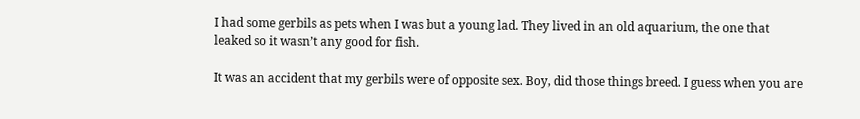I had some gerbils as pets when I was but a young lad. They lived in an old aquarium, the one that leaked so it wasn’t any good for fish.

It was an accident that my gerbils were of opposite sex. Boy, did those things breed. I guess when you are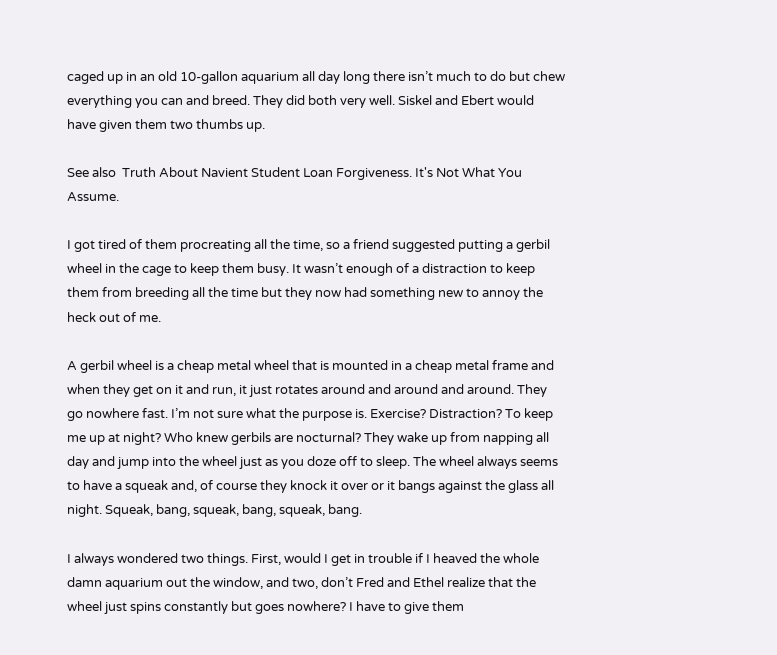caged up in an old 10-gallon aquarium all day long there isn’t much to do but chew everything you can and breed. They did both very well. Siskel and Ebert would have given them two thumbs up.

See also  Truth About Navient Student Loan Forgiveness. It's Not What You Assume.

I got tired of them procreating all the time, so a friend suggested putting a gerbil wheel in the cage to keep them busy. It wasn’t enough of a distraction to keep them from breeding all the time but they now had something new to annoy the heck out of me.

A gerbil wheel is a cheap metal wheel that is mounted in a cheap metal frame and when they get on it and run, it just rotates around and around and around. They go nowhere fast. I’m not sure what the purpose is. Exercise? Distraction? To keep me up at night? Who knew gerbils are nocturnal? They wake up from napping all day and jump into the wheel just as you doze off to sleep. The wheel always seems to have a squeak and, of course they knock it over or it bangs against the glass all night. Squeak, bang, squeak, bang, squeak, bang.

I always wondered two things. First, would I get in trouble if I heaved the whole damn aquarium out the window, and two, don’t Fred and Ethel realize that the wheel just spins constantly but goes nowhere? I have to give them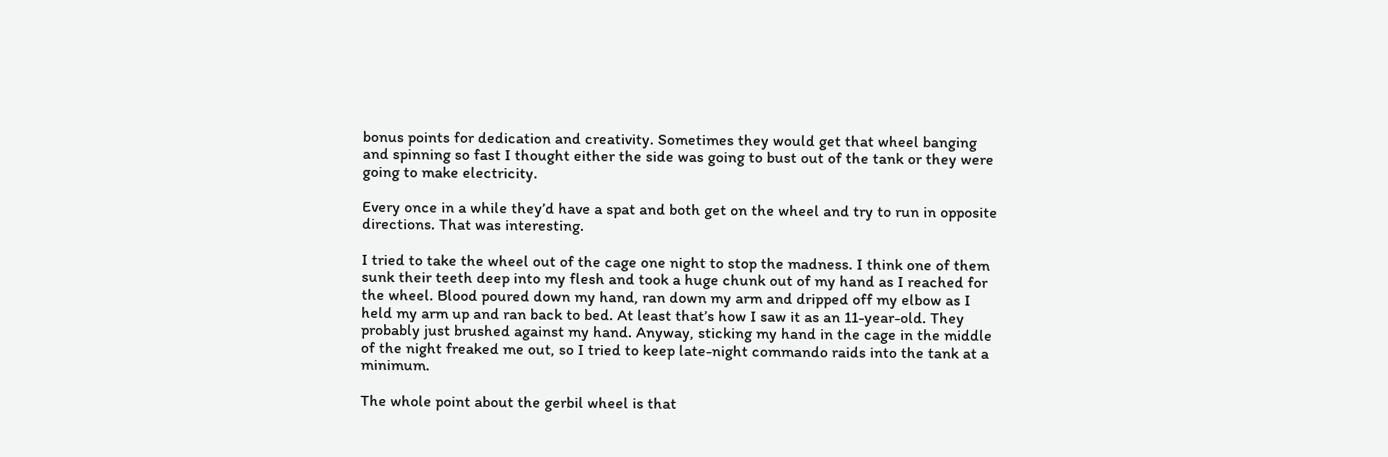bonus points for dedication and creativity. Sometimes they would get that wheel banging and spinning so fast I thought either the side was going to bust out of the tank or they were going to make electricity.

Every once in a while they’d have a spat and both get on the wheel and try to run in opposite directions. That was interesting.

I tried to take the wheel out of the cage one night to stop the madness. I think one of them sunk their teeth deep into my flesh and took a huge chunk out of my hand as I reached for the wheel. Blood poured down my hand, ran down my arm and dripped off my elbow as I held my arm up and ran back to bed. At least that’s how I saw it as an 11-year-old. They probably just brushed against my hand. Anyway, sticking my hand in the cage in the middle of the night freaked me out, so I tried to keep late-night commando raids into the tank at a minimum.

The whole point about the gerbil wheel is that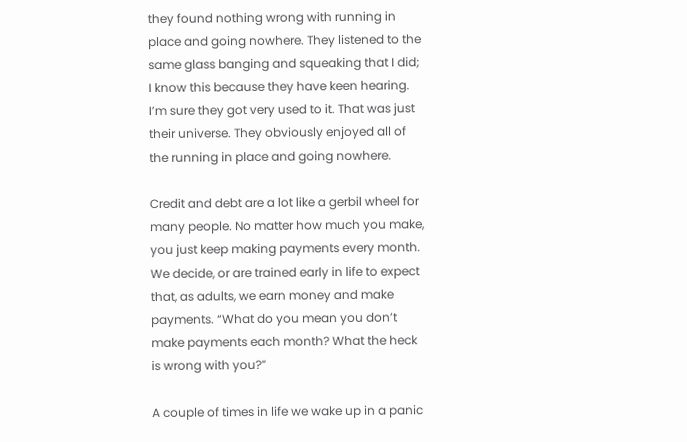they found nothing wrong with running in place and going nowhere. They listened to the same glass banging and squeaking that I did; I know this because they have keen hearing. I’m sure they got very used to it. That was just their universe. They obviously enjoyed all of the running in place and going nowhere.

Credit and debt are a lot like a gerbil wheel for many people. No matter how much you make, you just keep making payments every month. We decide, or are trained early in life to expect that, as adults, we earn money and make payments. “What do you mean you don’t make payments each month? What the heck is wrong with you?”

A couple of times in life we wake up in a panic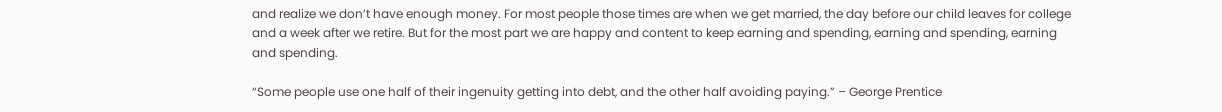and realize we don’t have enough money. For most people those times are when we get married, the day before our child leaves for college and a week after we retire. But for the most part we are happy and content to keep earning and spending, earning and spending, earning and spending.

“Some people use one half of their ingenuity getting into debt, and the other half avoiding paying.” – George Prentice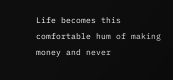Life becomes this comfortable hum of making money and never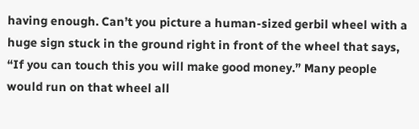having enough. Can’t you picture a human-sized gerbil wheel with a huge sign stuck in the ground right in front of the wheel that says, “If you can touch this you will make good money.” Many people would run on that wheel all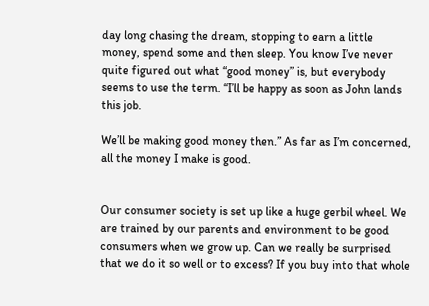day long chasing the dream, stopping to earn a little money, spend some and then sleep. You know I’ve never quite figured out what “good money” is, but everybody seems to use the term. “I’ll be happy as soon as John lands this job.

We’ll be making good money then.” As far as I’m concerned, all the money I make is good.


Our consumer society is set up like a huge gerbil wheel. We are trained by our parents and environment to be good consumers when we grow up. Can we really be surprised that we do it so well or to excess? If you buy into that whole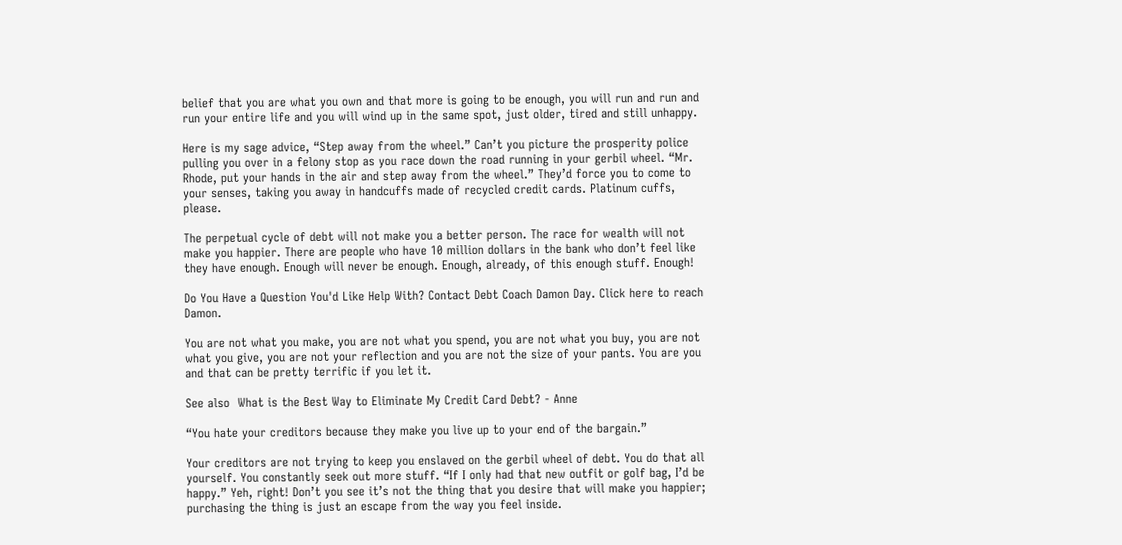belief that you are what you own and that more is going to be enough, you will run and run and run your entire life and you will wind up in the same spot, just older, tired and still unhappy.

Here is my sage advice, “Step away from the wheel.” Can’t you picture the prosperity police pulling you over in a felony stop as you race down the road running in your gerbil wheel. “Mr. Rhode, put your hands in the air and step away from the wheel.” They’d force you to come to your senses, taking you away in handcuffs made of recycled credit cards. Platinum cuffs, please.

The perpetual cycle of debt will not make you a better person. The race for wealth will not make you happier. There are people who have 10 million dollars in the bank who don’t feel like they have enough. Enough will never be enough. Enough, already, of this enough stuff. Enough!

Do You Have a Question You'd Like Help With? Contact Debt Coach Damon Day. Click here to reach Damon.

You are not what you make, you are not what you spend, you are not what you buy, you are not what you give, you are not your reflection and you are not the size of your pants. You are you and that can be pretty terrific if you let it.

See also  What is the Best Way to Eliminate My Credit Card Debt? - Anne

“You hate your creditors because they make you live up to your end of the bargain.”

Your creditors are not trying to keep you enslaved on the gerbil wheel of debt. You do that all yourself. You constantly seek out more stuff. “If I only had that new outfit or golf bag, I’d be happy.” Yeh, right! Don’t you see it’s not the thing that you desire that will make you happier; purchasing the thing is just an escape from the way you feel inside.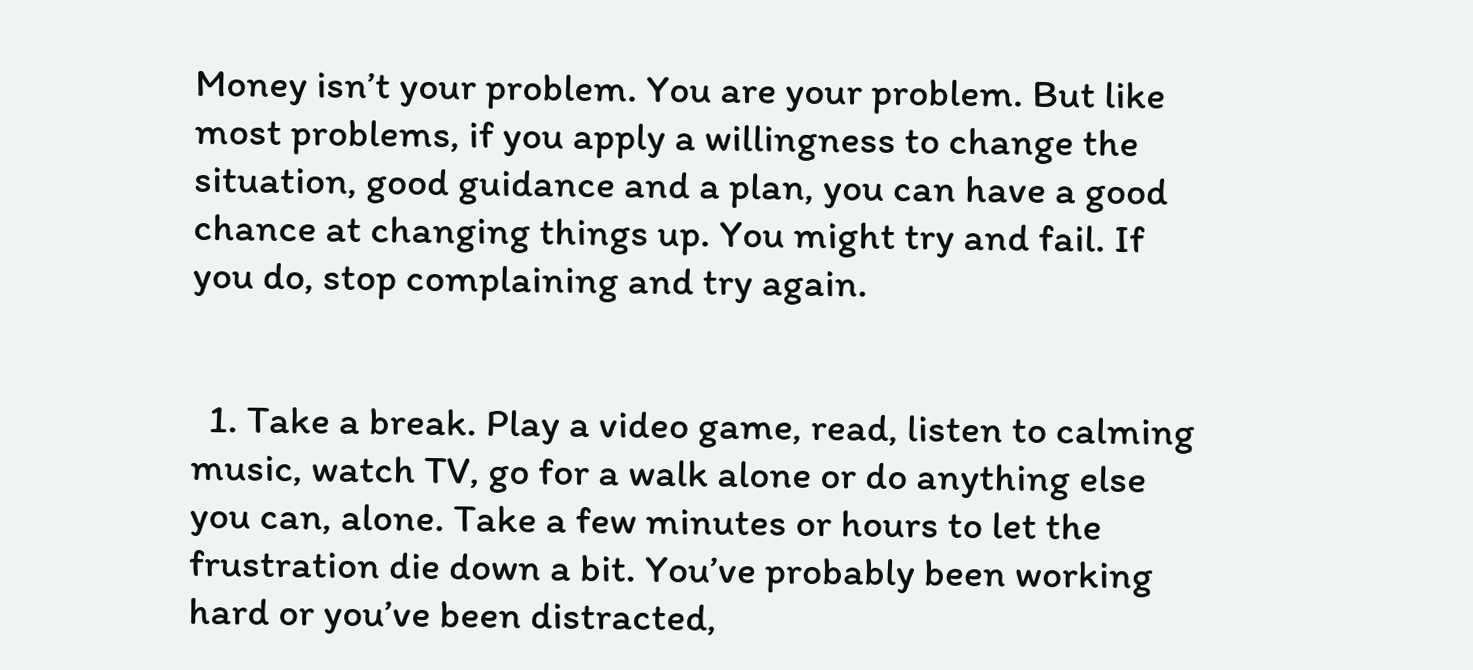Money isn’t your problem. You are your problem. But like most problems, if you apply a willingness to change the situation, good guidance and a plan, you can have a good chance at changing things up. You might try and fail. If you do, stop complaining and try again.


  1. Take a break. Play a video game, read, listen to calming music, watch TV, go for a walk alone or do anything else you can, alone. Take a few minutes or hours to let the frustration die down a bit. You’ve probably been working hard or you’ve been distracted,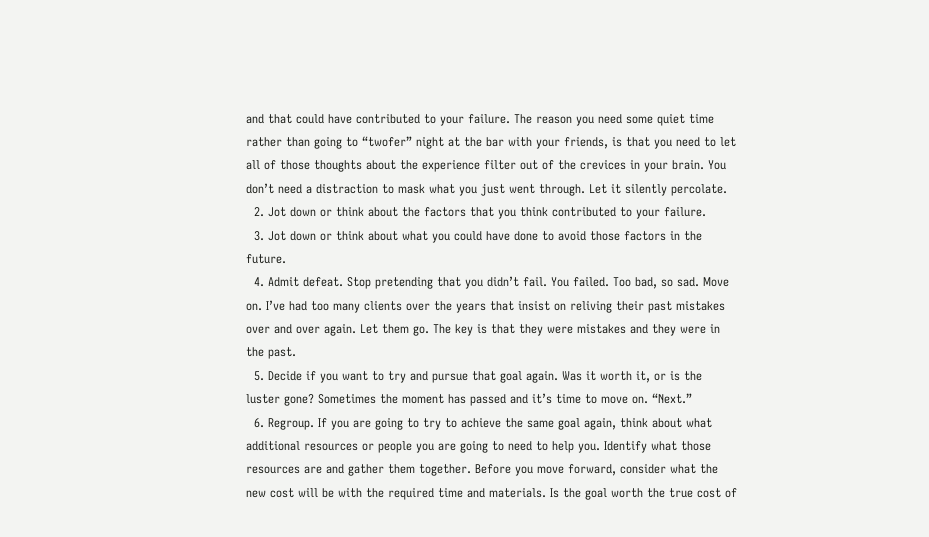and that could have contributed to your failure. The reason you need some quiet time rather than going to “twofer” night at the bar with your friends, is that you need to let all of those thoughts about the experience filter out of the crevices in your brain. You don’t need a distraction to mask what you just went through. Let it silently percolate.
  2. Jot down or think about the factors that you think contributed to your failure.
  3. Jot down or think about what you could have done to avoid those factors in the future.
  4. Admit defeat. Stop pretending that you didn’t fail. You failed. Too bad, so sad. Move on. I’ve had too many clients over the years that insist on reliving their past mistakes over and over again. Let them go. The key is that they were mistakes and they were in the past.
  5. Decide if you want to try and pursue that goal again. Was it worth it, or is the luster gone? Sometimes the moment has passed and it’s time to move on. “Next.”
  6. Regroup. If you are going to try to achieve the same goal again, think about what additional resources or people you are going to need to help you. Identify what those resources are and gather them together. Before you move forward, consider what the new cost will be with the required time and materials. Is the goal worth the true cost of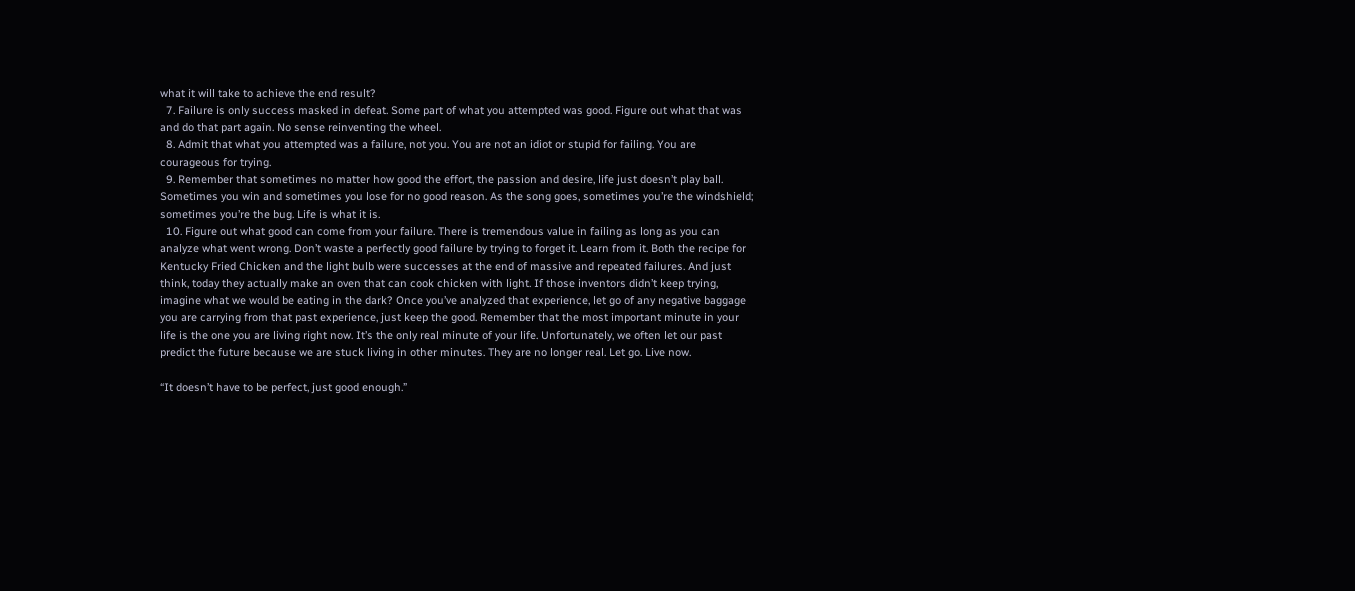what it will take to achieve the end result?
  7. Failure is only success masked in defeat. Some part of what you attempted was good. Figure out what that was and do that part again. No sense reinventing the wheel.
  8. Admit that what you attempted was a failure, not you. You are not an idiot or stupid for failing. You are courageous for trying.
  9. Remember that sometimes no matter how good the effort, the passion and desire, life just doesn’t play ball. Sometimes you win and sometimes you lose for no good reason. As the song goes, sometimes you’re the windshield; sometimes you’re the bug. Life is what it is.
  10. Figure out what good can come from your failure. There is tremendous value in failing as long as you can analyze what went wrong. Don’t waste a perfectly good failure by trying to forget it. Learn from it. Both the recipe for Kentucky Fried Chicken and the light bulb were successes at the end of massive and repeated failures. And just think, today they actually make an oven that can cook chicken with light. If those inventors didn’t keep trying, imagine what we would be eating in the dark? Once you’ve analyzed that experience, let go of any negative baggage you are carrying from that past experience, just keep the good. Remember that the most important minute in your life is the one you are living right now. It’s the only real minute of your life. Unfortunately, we often let our past predict the future because we are stuck living in other minutes. They are no longer real. Let go. Live now.

“It doesn’t have to be perfect, just good enough.”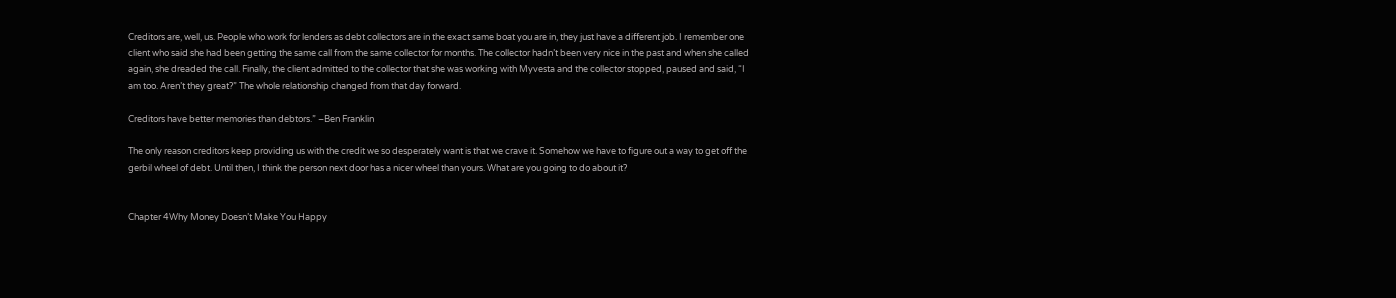Creditors are, well, us. People who work for lenders as debt collectors are in the exact same boat you are in, they just have a different job. I remember one client who said she had been getting the same call from the same collector for months. The collector hadn’t been very nice in the past and when she called again, she dreaded the call. Finally, the client admitted to the collector that she was working with Myvesta and the collector stopped, paused and said, “I am too. Aren’t they great?” The whole relationship changed from that day forward.

Creditors have better memories than debtors.” –Ben Franklin

The only reason creditors keep providing us with the credit we so desperately want is that we crave it. Somehow we have to figure out a way to get off the gerbil wheel of debt. Until then, I think the person next door has a nicer wheel than yours. What are you going to do about it?


Chapter 4Why Money Doesn’t Make You Happy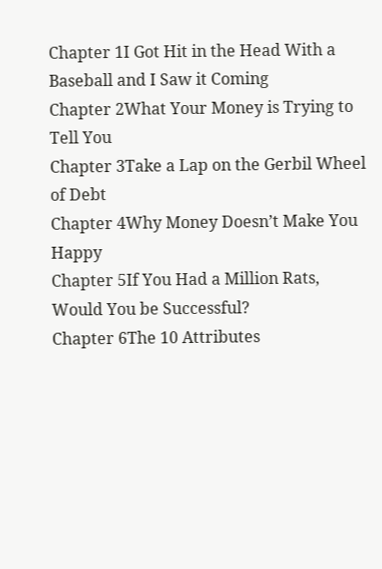Chapter 1I Got Hit in the Head With a Baseball and I Saw it Coming
Chapter 2What Your Money is Trying to Tell You
Chapter 3Take a Lap on the Gerbil Wheel of Debt
Chapter 4Why Money Doesn’t Make You Happy
Chapter 5If You Had a Million Rats, Would You be Successful?
Chapter 6The 10 Attributes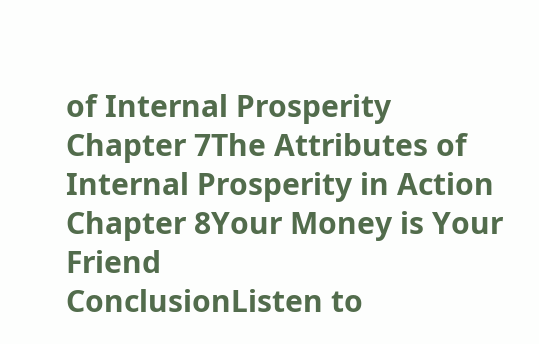of Internal Prosperity
Chapter 7The Attributes of Internal Prosperity in Action
Chapter 8Your Money is Your Friend
ConclusionListen to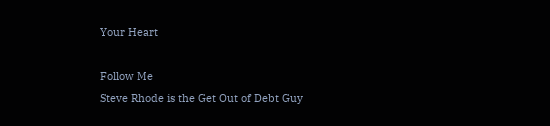Your Heart

Follow Me
Steve Rhode is the Get Out of Debt Guy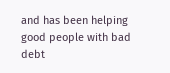and has been helping good people with bad debt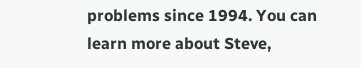problems since 1994. You can learn more about Steve,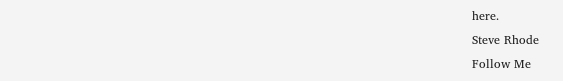here.
Steve Rhode
Follow Me